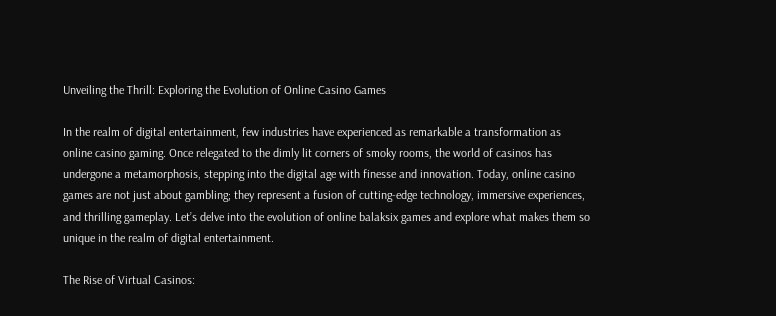Unveiling the Thrill: Exploring the Evolution of Online Casino Games

In the realm of digital entertainment, few industries have experienced as remarkable a transformation as online casino gaming. Once relegated to the dimly lit corners of smoky rooms, the world of casinos has undergone a metamorphosis, stepping into the digital age with finesse and innovation. Today, online casino games are not just about gambling; they represent a fusion of cutting-edge technology, immersive experiences, and thrilling gameplay. Let’s delve into the evolution of online balaksix games and explore what makes them so unique in the realm of digital entertainment.

The Rise of Virtual Casinos: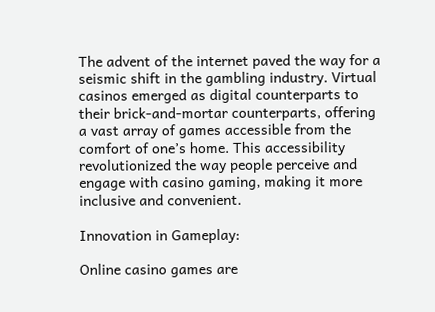The advent of the internet paved the way for a seismic shift in the gambling industry. Virtual casinos emerged as digital counterparts to their brick-and-mortar counterparts, offering a vast array of games accessible from the comfort of one’s home. This accessibility revolutionized the way people perceive and engage with casino gaming, making it more inclusive and convenient.

Innovation in Gameplay:

Online casino games are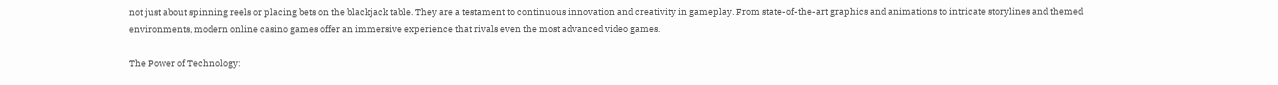not just about spinning reels or placing bets on the blackjack table. They are a testament to continuous innovation and creativity in gameplay. From state-of-the-art graphics and animations to intricate storylines and themed environments, modern online casino games offer an immersive experience that rivals even the most advanced video games.

The Power of Technology: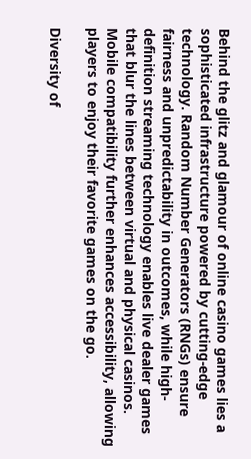Behind the glitz and glamour of online casino games lies a sophisticated infrastructure powered by cutting-edge technology. Random Number Generators (RNGs) ensure fairness and unpredictability in outcomes, while high-definition streaming technology enables live dealer games that blur the lines between virtual and physical casinos. Mobile compatibility further enhances accessibility, allowing players to enjoy their favorite games on the go.

Diversity of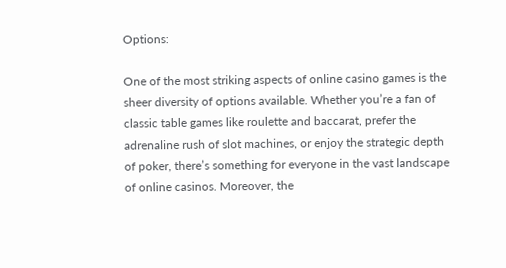Options:

One of the most striking aspects of online casino games is the sheer diversity of options available. Whether you’re a fan of classic table games like roulette and baccarat, prefer the adrenaline rush of slot machines, or enjoy the strategic depth of poker, there’s something for everyone in the vast landscape of online casinos. Moreover, the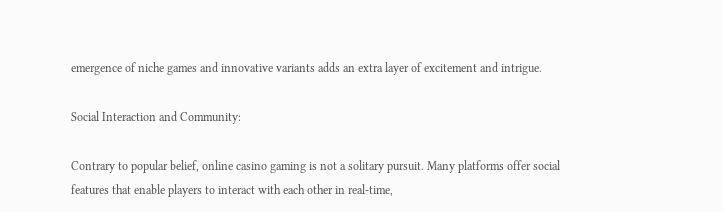emergence of niche games and innovative variants adds an extra layer of excitement and intrigue.

Social Interaction and Community:

Contrary to popular belief, online casino gaming is not a solitary pursuit. Many platforms offer social features that enable players to interact with each other in real-time,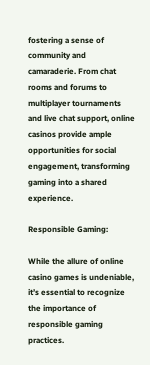fostering a sense of community and camaraderie. From chat rooms and forums to multiplayer tournaments and live chat support, online casinos provide ample opportunities for social engagement, transforming gaming into a shared experience.

Responsible Gaming:

While the allure of online casino games is undeniable, it’s essential to recognize the importance of responsible gaming practices.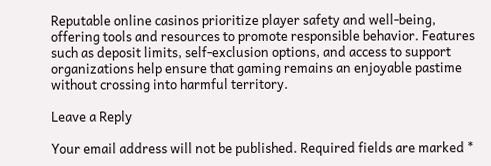Reputable online casinos prioritize player safety and well-being, offering tools and resources to promote responsible behavior. Features such as deposit limits, self-exclusion options, and access to support organizations help ensure that gaming remains an enjoyable pastime without crossing into harmful territory.

Leave a Reply

Your email address will not be published. Required fields are marked *